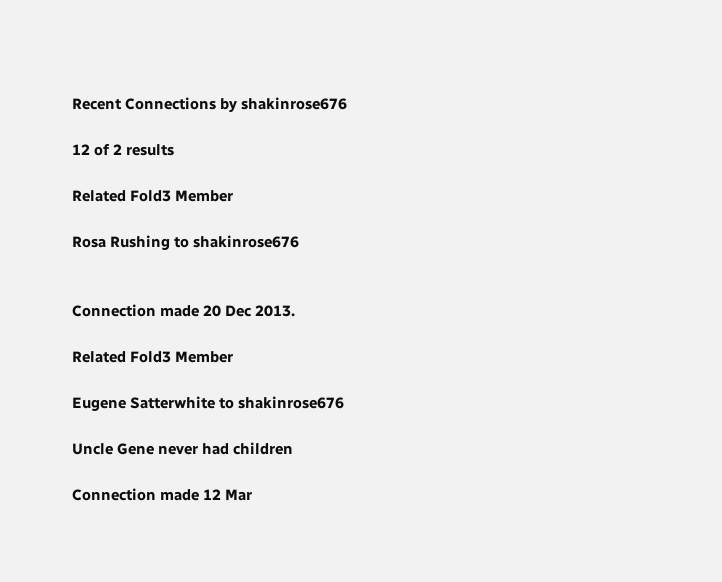Recent Connections by shakinrose676

12 of 2 results

Related Fold3 Member

Rosa Rushing to shakinrose676


Connection made 20 Dec 2013.

Related Fold3 Member

Eugene Satterwhite to shakinrose676

Uncle Gene never had children

Connection made 12 Mar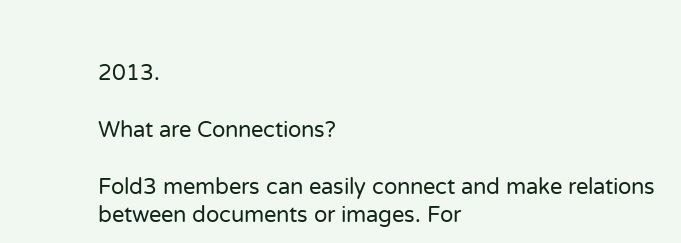2013.

What are Connections?

Fold3 members can easily connect and make relations between documents or images. For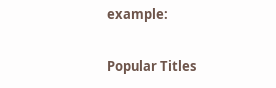example:

Popular Titles